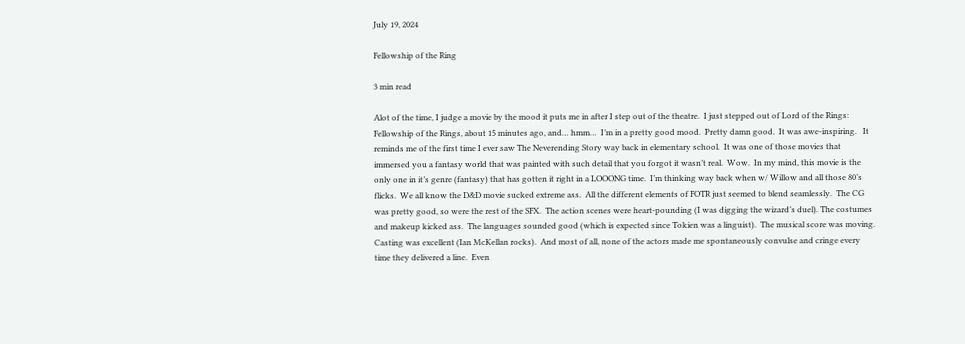July 19, 2024

Fellowship of the Ring

3 min read

Alot of the time, I judge a movie by the mood it puts me in after I step out of the theatre.  I just stepped out of Lord of the Rings: Fellowship of the Rings, about 15 minutes ago, and… hmm…  I’m in a pretty good mood.  Pretty damn good.  It was awe-inspiring.   It reminds me of the first time I ever saw The Neverending Story way back in elementary school.  It was one of those movies that immersed you a fantasy world that was painted with such detail that you forgot it wasn’t real.  Wow.  In my mind, this movie is the only one in it’s genre (fantasy) that has gotten it right in a LOOONG time.  I’m thinking way back when w/ Willow and all those 80’s flicks.  We all know the D&D movie sucked extreme ass.  All the different elements of FOTR just seemed to blend seamlessly.  The CG was pretty good, so were the rest of the SFX.  The action scenes were heart-pounding (I was digging the wizard’s duel). The costumes and makeup kicked ass.  The languages sounded good (which is expected since Tokien was a linguist).  The musical score was moving.  Casting was excellent (Ian McKellan rocks).  And most of all, none of the actors made me spontaneously convulse and cringe every time they delivered a line.  Even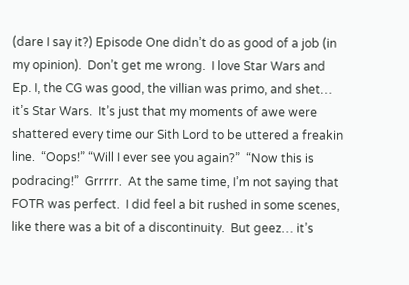(dare I say it?) Episode One didn’t do as good of a job (in my opinion).  Don’t get me wrong.  I love Star Wars and Ep. I, the CG was good, the villian was primo, and shet… it’s Star Wars.  It’s just that my moments of awe were shattered every time our Sith Lord to be uttered a freakin line.  “Oops!” “Will I ever see you again?”  “Now this is podracing!”  Grrrrr.  At the same time, I’m not saying that FOTR was perfect.  I did feel a bit rushed in some scenes, like there was a bit of a discontinuity.  But geez… it’s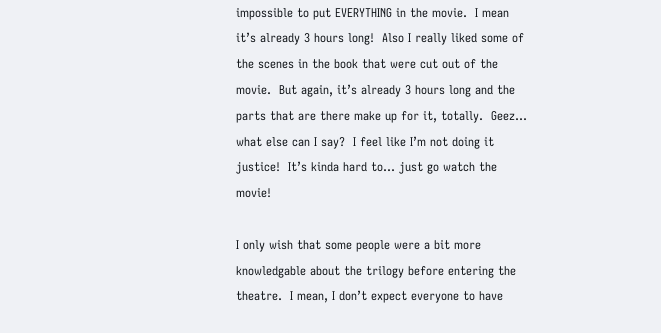impossible to put EVERYTHING in the movie.  I mean it’s already 3 hours long!  Also I really liked some of the scenes in the book that were cut out of the movie.  But again, it’s already 3 hours long and the parts that are there make up for it, totally.  Geez… what else can I say?  I feel like I’m not doing it justice!  It’s kinda hard to… just go watch the movie!

I only wish that some people were a bit more knowledgable about the trilogy before entering the theatre.  I mean, I don’t expect everyone to have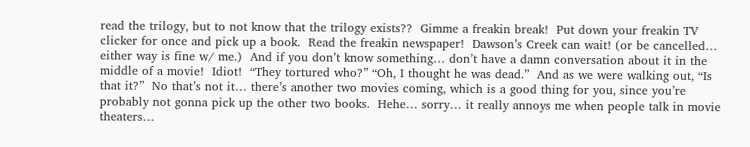read the trilogy, but to not know that the trilogy exists??  Gimme a freakin break!  Put down your freakin TV clicker for once and pick up a book.  Read the freakin newspaper!  Dawson’s Creek can wait! (or be cancelled… either way is fine w/ me.)  And if you don’t know something… don’t have a damn conversation about it in the middle of a movie!  Idiot!  “They tortured who?” “Oh, I thought he was dead.”  And as we were walking out, “Is that it?”  No that’s not it… there’s another two movies coming, which is a good thing for you, since you’re probably not gonna pick up the other two books.  Hehe… sorry… it really annoys me when people talk in movie theaters…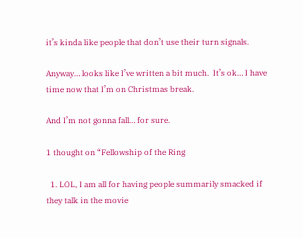it’s kinda like people that don’t use their turn signals.

Anyway… looks like I’ve written a bit much.  It’s ok… I have time now that I’m on Christmas break.

And I’m not gonna fall… for sure.

1 thought on “Fellowship of the Ring

  1. LOL, I am all for having people summarily smacked if they talk in the movie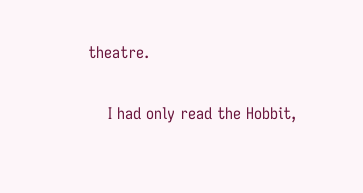theatre.

    I had only read the Hobbit,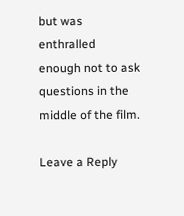but was enthralled enough not to ask questions in the middle of the film.

Leave a Reply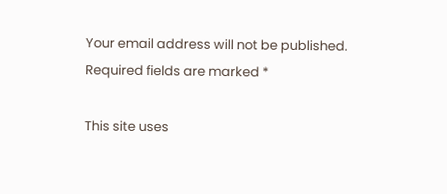Your email address will not be published. Required fields are marked *

This site uses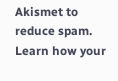Akismet to reduce spam. Learn how your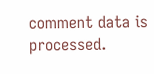comment data is processed.